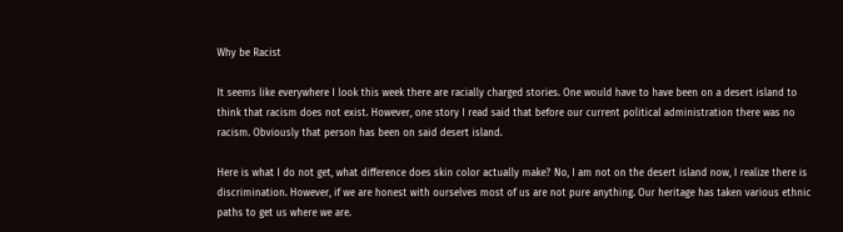Why be Racist

It seems like everywhere I look this week there are racially charged stories. One would have to have been on a desert island to think that racism does not exist. However, one story I read said that before our current political administration there was no racism. Obviously that person has been on said desert island.

Here is what I do not get, what difference does skin color actually make? No, I am not on the desert island now, I realize there is discrimination. However, if we are honest with ourselves most of us are not pure anything. Our heritage has taken various ethnic paths to get us where we are.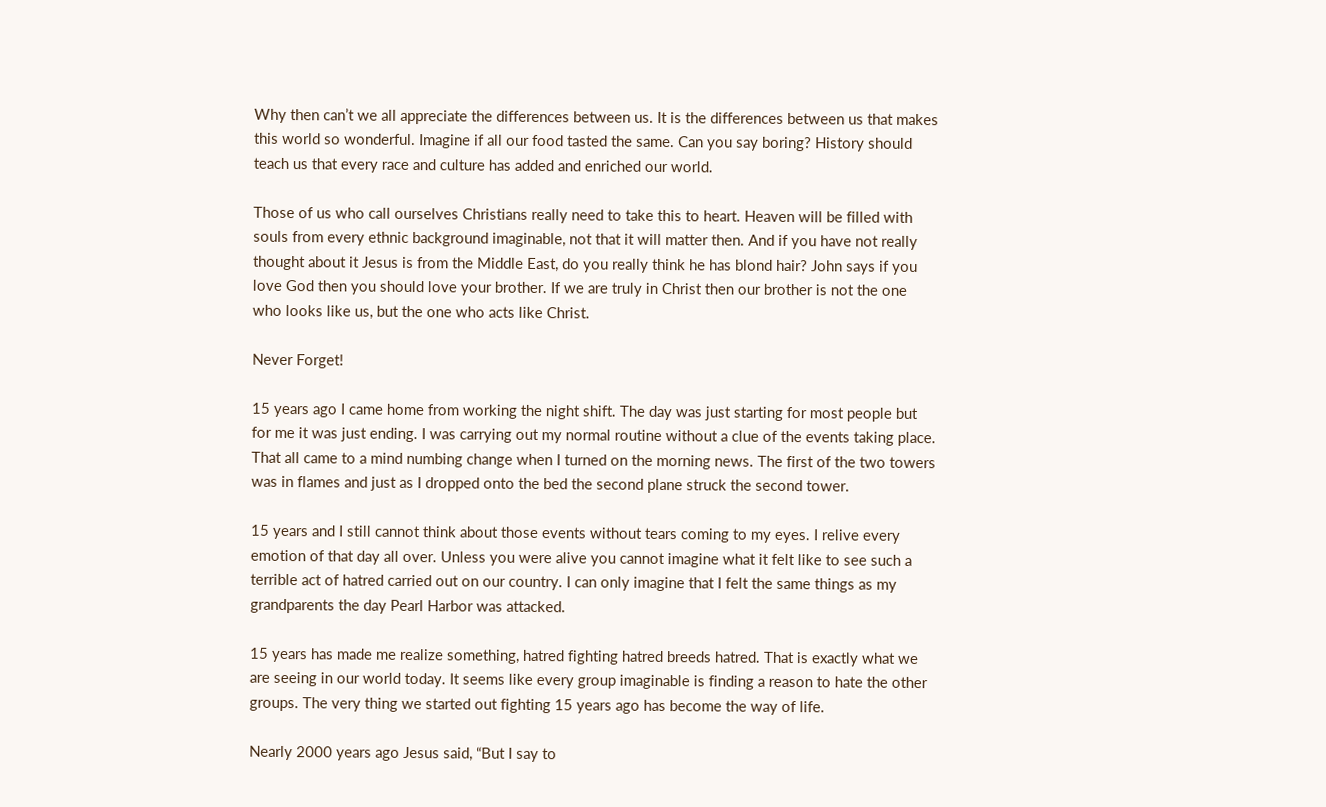Why then can’t we all appreciate the differences between us. It is the differences between us that makes this world so wonderful. Imagine if all our food tasted the same. Can you say boring? History should teach us that every race and culture has added and enriched our world.

Those of us who call ourselves Christians really need to take this to heart. Heaven will be filled with souls from every ethnic background imaginable, not that it will matter then. And if you have not really thought about it Jesus is from the Middle East, do you really think he has blond hair? John says if you love God then you should love your brother. If we are truly in Christ then our brother is not the one who looks like us, but the one who acts like Christ.

Never Forget!

15 years ago I came home from working the night shift. The day was just starting for most people but for me it was just ending. I was carrying out my normal routine without a clue of the events taking place. That all came to a mind numbing change when I turned on the morning news. The first of the two towers was in flames and just as I dropped onto the bed the second plane struck the second tower.

15 years and I still cannot think about those events without tears coming to my eyes. I relive every emotion of that day all over. Unless you were alive you cannot imagine what it felt like to see such a terrible act of hatred carried out on our country. I can only imagine that I felt the same things as my grandparents the day Pearl Harbor was attacked.

15 years has made me realize something, hatred fighting hatred breeds hatred. That is exactly what we are seeing in our world today. It seems like every group imaginable is finding a reason to hate the other groups. The very thing we started out fighting 15 years ago has become the way of life.

Nearly 2000 years ago Jesus said, “But I say to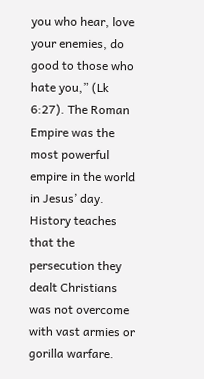you who hear, love your enemies, do good to those who hate you,” (Lk 6:27). The Roman Empire was the most powerful empire in the world in Jesus’ day. History teaches that the persecution they dealt Christians was not overcome with vast armies or gorilla warfare.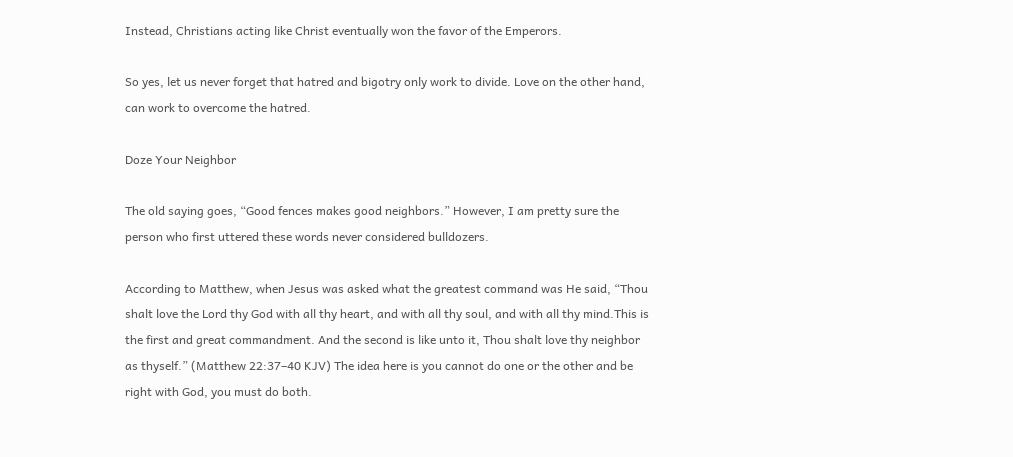Instead, Christians acting like Christ eventually won the favor of the Emperors.

So yes, let us never forget that hatred and bigotry only work to divide. Love on the other hand, can work to overcome the hatred.

Doze Your Neighbor

The old saying goes, “Good fences makes good neighbors.” However, I am pretty sure the person who first uttered these words never considered bulldozers.

According to Matthew, when Jesus was asked what the greatest command was He said, “Thou shalt love the Lord thy God with all thy heart, and with all thy soul, and with all thy mind.This is the first and great commandment. And the second is like unto it, Thou shalt love thy neighbor as thyself.” (Matthew 22:37–40 KJV) The idea here is you cannot do one or the other and be right with God, you must do both.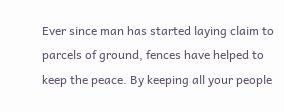Ever since man has started laying claim to parcels of ground, fences have helped to keep the peace. By keeping all your people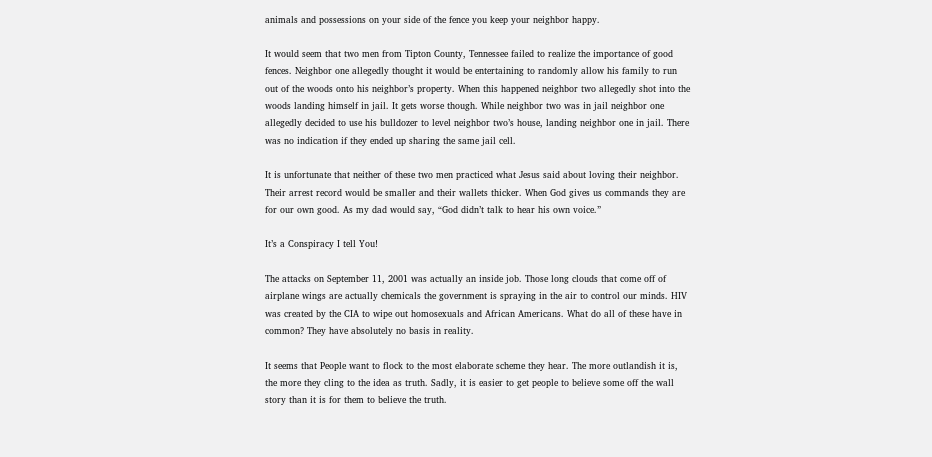animals and possessions on your side of the fence you keep your neighbor happy.

It would seem that two men from Tipton County, Tennessee failed to realize the importance of good fences. Neighbor one allegedly thought it would be entertaining to randomly allow his family to run out of the woods onto his neighbor’s property. When this happened neighbor two allegedly shot into the woods landing himself in jail. It gets worse though. While neighbor two was in jail neighbor one allegedly decided to use his bulldozer to level neighbor two’s house, landing neighbor one in jail. There was no indication if they ended up sharing the same jail cell.

It is unfortunate that neither of these two men practiced what Jesus said about loving their neighbor. Their arrest record would be smaller and their wallets thicker. When God gives us commands they are for our own good. As my dad would say, “God didn’t talk to hear his own voice.”

It’s a Conspiracy I tell You!

The attacks on September 11, 2001 was actually an inside job. Those long clouds that come off of airplane wings are actually chemicals the government is spraying in the air to control our minds. HIV was created by the CIA to wipe out homosexuals and African Americans. What do all of these have in common? They have absolutely no basis in reality.

It seems that People want to flock to the most elaborate scheme they hear. The more outlandish it is, the more they cling to the idea as truth. Sadly, it is easier to get people to believe some off the wall story than it is for them to believe the truth.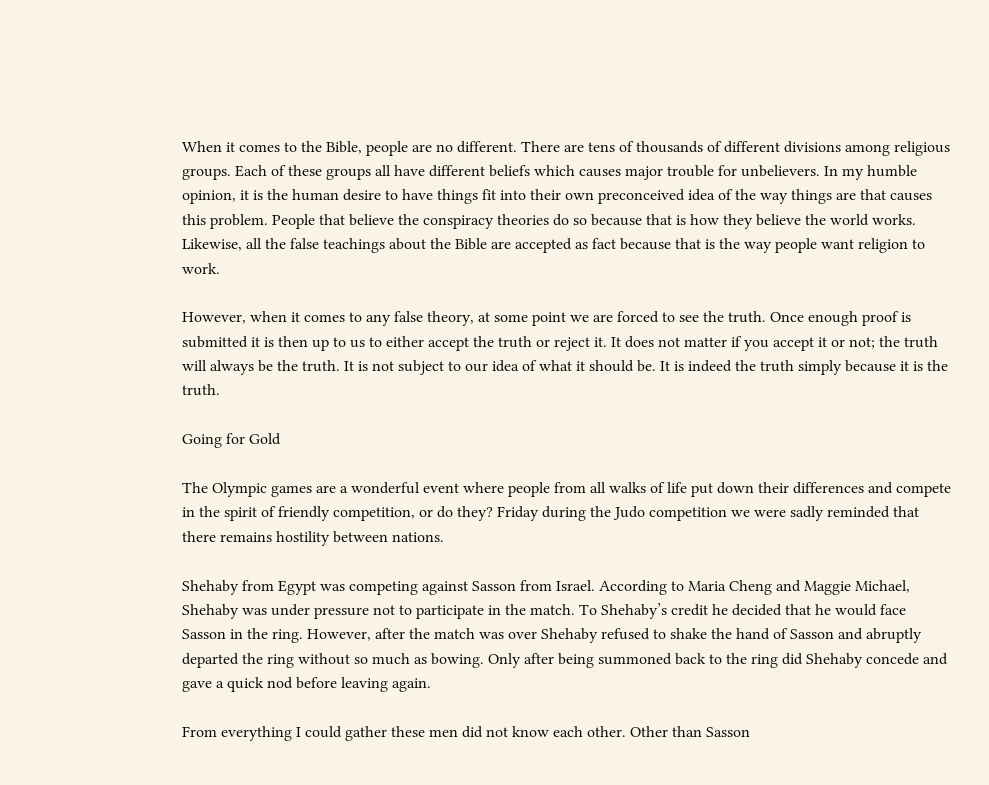When it comes to the Bible, people are no different. There are tens of thousands of different divisions among religious groups. Each of these groups all have different beliefs which causes major trouble for unbelievers. In my humble opinion, it is the human desire to have things fit into their own preconceived idea of the way things are that causes this problem. People that believe the conspiracy theories do so because that is how they believe the world works. Likewise, all the false teachings about the Bible are accepted as fact because that is the way people want religion to work.

However, when it comes to any false theory, at some point we are forced to see the truth. Once enough proof is submitted it is then up to us to either accept the truth or reject it. It does not matter if you accept it or not; the truth will always be the truth. It is not subject to our idea of what it should be. It is indeed the truth simply because it is the truth.

Going for Gold

The Olympic games are a wonderful event where people from all walks of life put down their differences and compete in the spirit of friendly competition, or do they? Friday during the Judo competition we were sadly reminded that there remains hostility between nations.

Shehaby from Egypt was competing against Sasson from Israel. According to Maria Cheng and Maggie Michael, Shehaby was under pressure not to participate in the match. To Shehaby’s credit he decided that he would face Sasson in the ring. However, after the match was over Shehaby refused to shake the hand of Sasson and abruptly departed the ring without so much as bowing. Only after being summoned back to the ring did Shehaby concede and gave a quick nod before leaving again.

From everything I could gather these men did not know each other. Other than Sasson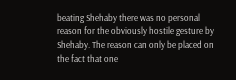beating Shehaby there was no personal reason for the obviously hostile gesture by Shehaby. The reason can only be placed on the fact that one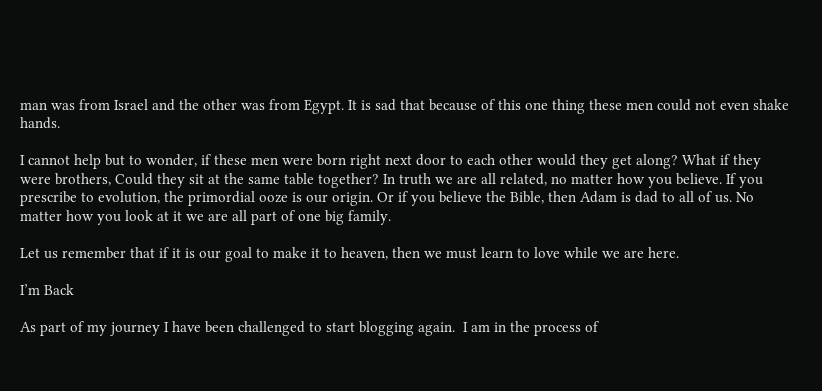man was from Israel and the other was from Egypt. It is sad that because of this one thing these men could not even shake hands.

I cannot help but to wonder, if these men were born right next door to each other would they get along? What if they were brothers, Could they sit at the same table together? In truth we are all related, no matter how you believe. If you prescribe to evolution, the primordial ooze is our origin. Or if you believe the Bible, then Adam is dad to all of us. No matter how you look at it we are all part of one big family.

Let us remember that if it is our goal to make it to heaven, then we must learn to love while we are here.

I’m Back

As part of my journey I have been challenged to start blogging again.  I am in the process of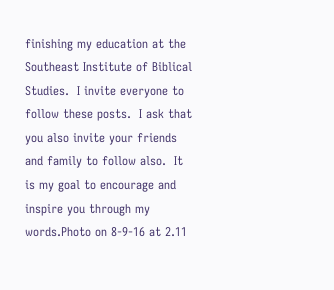finishing my education at the Southeast Institute of Biblical Studies.  I invite everyone to follow these posts.  I ask that you also invite your friends and family to follow also.  It is my goal to encourage and inspire you through my words.Photo on 8-9-16 at 2.11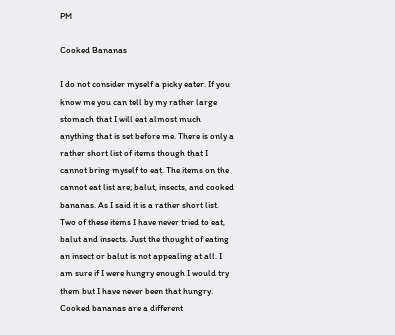PM

Cooked Bananas

I do not consider myself a picky eater. If you know me you can tell by my rather large stomach that I will eat almost much anything that is set before me. There is only a rather short list of items though that I cannot bring myself to eat. The items on the cannot eat list are; balut, insects, and cooked bananas. As I said it is a rather short list. Two of these items I have never tried to eat, balut and insects. Just the thought of eating an insect or balut is not appealing at all. I am sure if I were hungry enough I would try them but I have never been that hungry. Cooked bananas are a different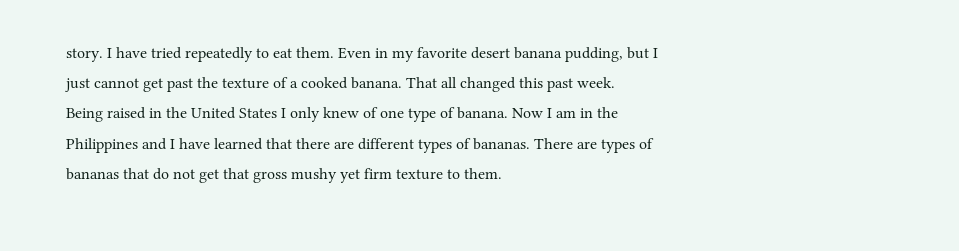story. I have tried repeatedly to eat them. Even in my favorite desert banana pudding, but I just cannot get past the texture of a cooked banana. That all changed this past week.
Being raised in the United States I only knew of one type of banana. Now I am in the Philippines and I have learned that there are different types of bananas. There are types of bananas that do not get that gross mushy yet firm texture to them.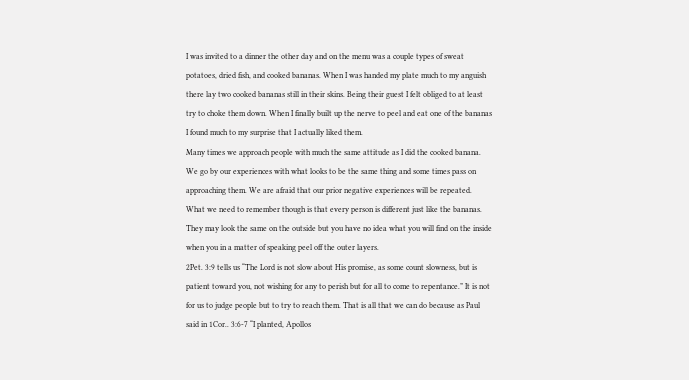I was invited to a dinner the other day and on the menu was a couple types of sweat potatoes, dried fish, and cooked bananas. When I was handed my plate much to my anguish there lay two cooked bananas still in their skins. Being their guest I felt obliged to at least try to choke them down. When I finally built up the nerve to peel and eat one of the bananas I found much to my surprise that I actually liked them.
Many times we approach people with much the same attitude as I did the cooked banana. We go by our experiences with what looks to be the same thing and some times pass on approaching them. We are afraid that our prior negative experiences will be repeated. What we need to remember though is that every person is different just like the bananas. They may look the same on the outside but you have no idea what you will find on the inside when you in a matter of speaking peel off the outer layers.
2Pet. 3:9 tells us “The Lord is not slow about His promise, as some count slowness, but is patient toward you, not wishing for any to perish but for all to come to repentance.” It is not for us to judge people but to try to reach them. That is all that we can do because as Paul said in 1Cor.. 3:6-7 “I planted, Apollos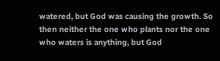watered, but God was causing the growth. So then neither the one who plants nor the one who waters is anything, but God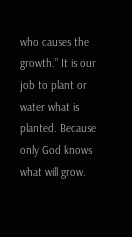who causes the growth.” It is our job to plant or water what is planted. Because only God knows what will grow.